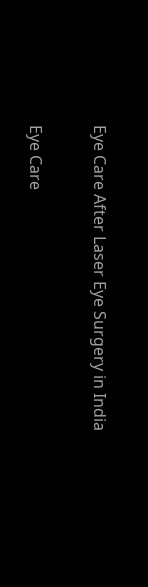Eye Care After Laser Eye Surgery in India

Eye Care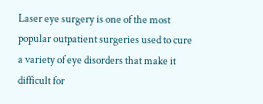Laser eye surgery is one of the most popular outpatient surgeries used to cure a variety of eye disorders that make it difficult for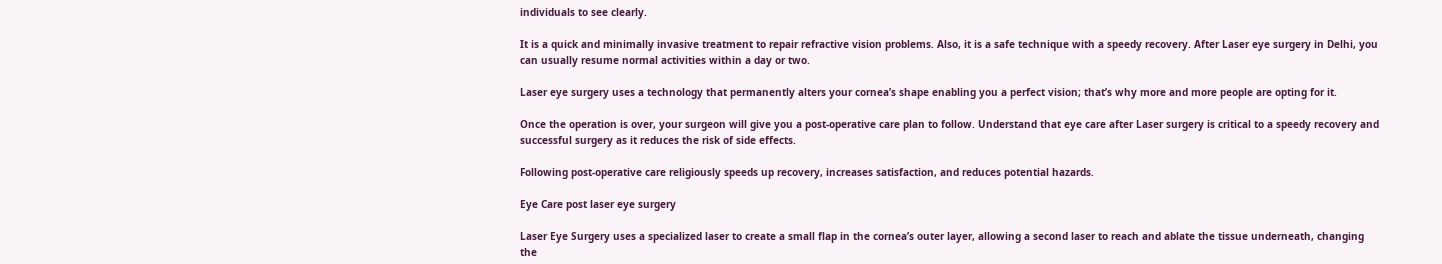individuals to see clearly.

It is a quick and minimally invasive treatment to repair refractive vision problems. Also, it is a safe technique with a speedy recovery. After Laser eye surgery in Delhi, you can usually resume normal activities within a day or two.

Laser eye surgery uses a technology that permanently alters your cornea’s shape enabling you a perfect vision; that’s why more and more people are opting for it.

Once the operation is over, your surgeon will give you a post-operative care plan to follow. Understand that eye care after Laser surgery is critical to a speedy recovery and successful surgery as it reduces the risk of side effects.

Following post-operative care religiously speeds up recovery, increases satisfaction, and reduces potential hazards.

Eye Care post laser eye surgery

Laser Eye Surgery uses a specialized laser to create a small flap in the cornea’s outer layer, allowing a second laser to reach and ablate the tissue underneath, changing the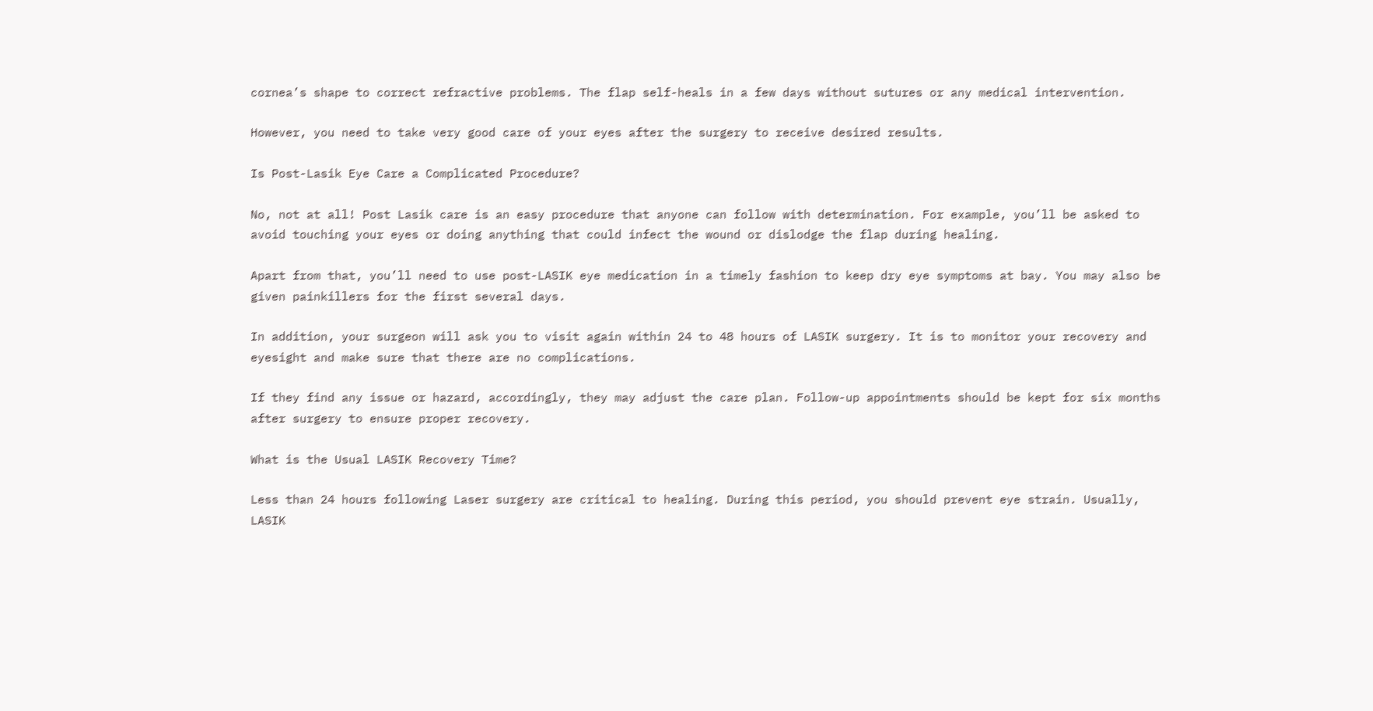cornea’s shape to correct refractive problems. The flap self-heals in a few days without sutures or any medical intervention.

However, you need to take very good care of your eyes after the surgery to receive desired results.

Is Post-Lasik Eye Care a Complicated Procedure?

No, not at all! Post Lasik care is an easy procedure that anyone can follow with determination. For example, you’ll be asked to avoid touching your eyes or doing anything that could infect the wound or dislodge the flap during healing.

Apart from that, you’ll need to use post-LASIK eye medication in a timely fashion to keep dry eye symptoms at bay. You may also be given painkillers for the first several days.

In addition, your surgeon will ask you to visit again within 24 to 48 hours of LASIK surgery. It is to monitor your recovery and eyesight and make sure that there are no complications.

If they find any issue or hazard, accordingly, they may adjust the care plan. Follow-up appointments should be kept for six months after surgery to ensure proper recovery.

What is the Usual LASIK Recovery Time?

Less than 24 hours following Laser surgery are critical to healing. During this period, you should prevent eye strain. Usually, LASIK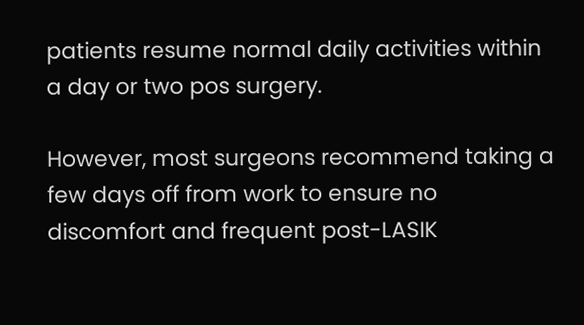patients resume normal daily activities within a day or two pos surgery.

However, most surgeons recommend taking a few days off from work to ensure no discomfort and frequent post-LASIK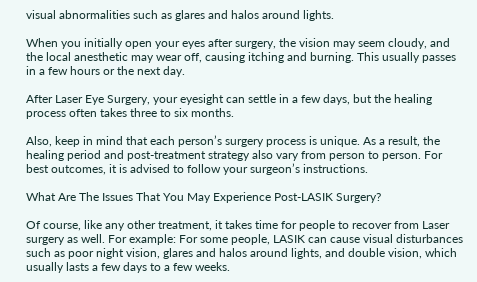visual abnormalities such as glares and halos around lights.

When you initially open your eyes after surgery, the vision may seem cloudy, and the local anesthetic may wear off, causing itching and burning. This usually passes in a few hours or the next day.

After Laser Eye Surgery, your eyesight can settle in a few days, but the healing process often takes three to six months.

Also, keep in mind that each person’s surgery process is unique. As a result, the healing period and post-treatment strategy also vary from person to person. For best outcomes, it is advised to follow your surgeon’s instructions.

What Are The Issues That You May Experience Post-LASIK Surgery?

Of course, like any other treatment, it takes time for people to recover from Laser surgery as well. For example: For some people, LASIK can cause visual disturbances such as poor night vision, glares and halos around lights, and double vision, which usually lasts a few days to a few weeks.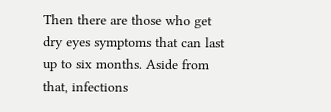Then there are those who get dry eyes symptoms that can last up to six months. Aside from that, infections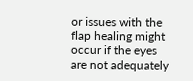or issues with the flap healing might occur if the eyes are not adequately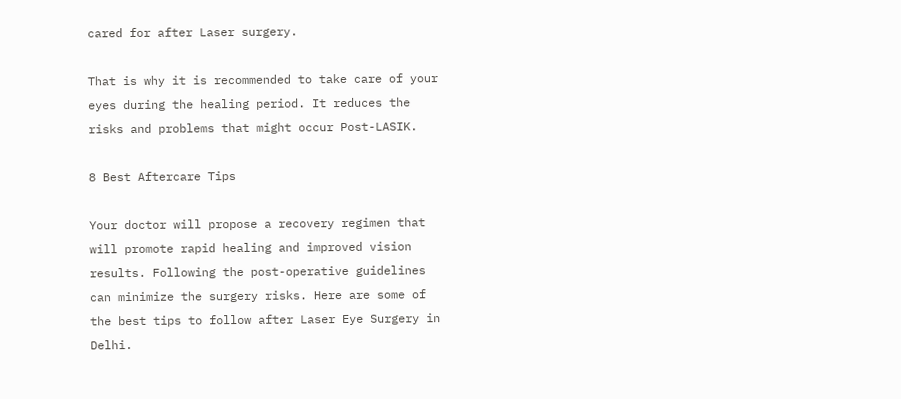cared for after Laser surgery.

That is why it is recommended to take care of your eyes during the healing period. It reduces the risks and problems that might occur Post-LASIK.

8 Best Aftercare Tips

Your doctor will propose a recovery regimen that will promote rapid healing and improved vision results. Following the post-operative guidelines can minimize the surgery risks. Here are some of the best tips to follow after Laser Eye Surgery in Delhi.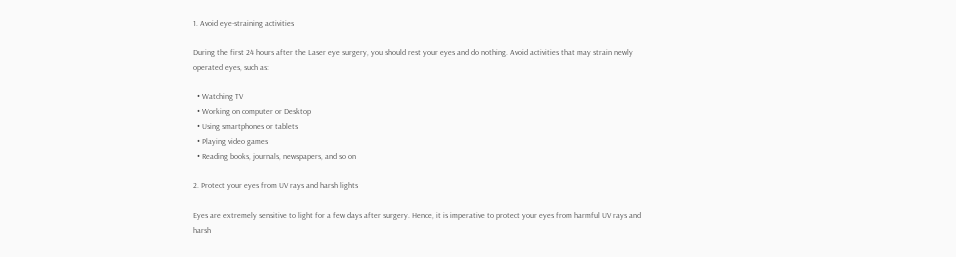1. Avoid eye-straining activities

During the first 24 hours after the Laser eye surgery, you should rest your eyes and do nothing. Avoid activities that may strain newly operated eyes, such as:

  • Watching TV
  • Working on computer or Desktop
  • Using smartphones or tablets
  • Playing video games
  • Reading books, journals, newspapers, and so on

2. Protect your eyes from UV rays and harsh lights

Eyes are extremely sensitive to light for a few days after surgery. Hence, it is imperative to protect your eyes from harmful UV rays and harsh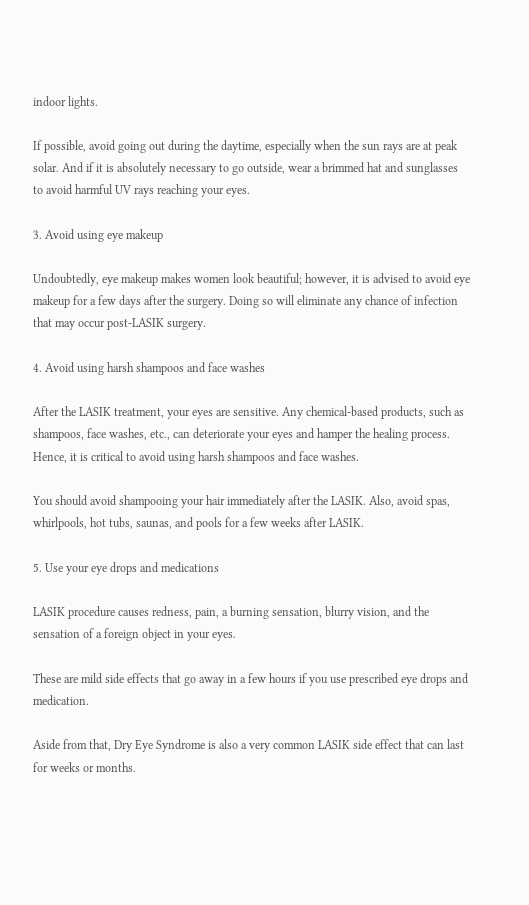indoor lights.

If possible, avoid going out during the daytime, especially when the sun rays are at peak solar. And if it is absolutely necessary to go outside, wear a brimmed hat and sunglasses to avoid harmful UV rays reaching your eyes.

3. Avoid using eye makeup

Undoubtedly, eye makeup makes women look beautiful; however, it is advised to avoid eye makeup for a few days after the surgery. Doing so will eliminate any chance of infection that may occur post-LASIK surgery.

4. Avoid using harsh shampoos and face washes

After the LASIK treatment, your eyes are sensitive. Any chemical-based products, such as shampoos, face washes, etc., can deteriorate your eyes and hamper the healing process. Hence, it is critical to avoid using harsh shampoos and face washes.

You should avoid shampooing your hair immediately after the LASIK. Also, avoid spas, whirlpools, hot tubs, saunas, and pools for a few weeks after LASIK.

5. Use your eye drops and medications

LASIK procedure causes redness, pain, a burning sensation, blurry vision, and the sensation of a foreign object in your eyes.

These are mild side effects that go away in a few hours if you use prescribed eye drops and medication.

Aside from that, Dry Eye Syndrome is also a very common LASIK side effect that can last for weeks or months.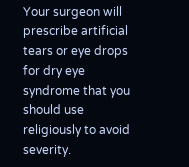Your surgeon will prescribe artificial tears or eye drops for dry eye syndrome that you should use religiously to avoid severity.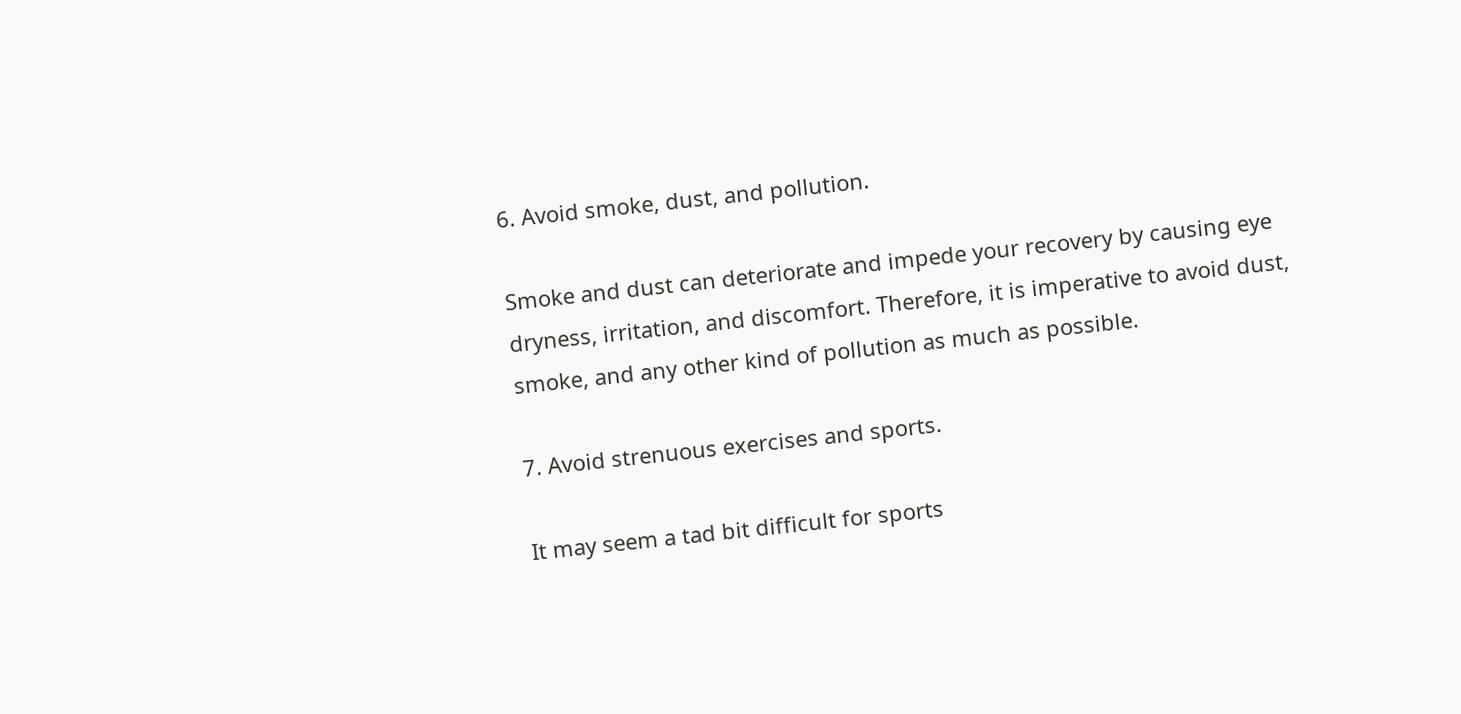6. Avoid smoke, dust, and pollution.

Smoke and dust can deteriorate and impede your recovery by causing eye dryness, irritation, and discomfort. Therefore, it is imperative to avoid dust, smoke, and any other kind of pollution as much as possible.

7. Avoid strenuous exercises and sports.

It may seem a tad bit difficult for sports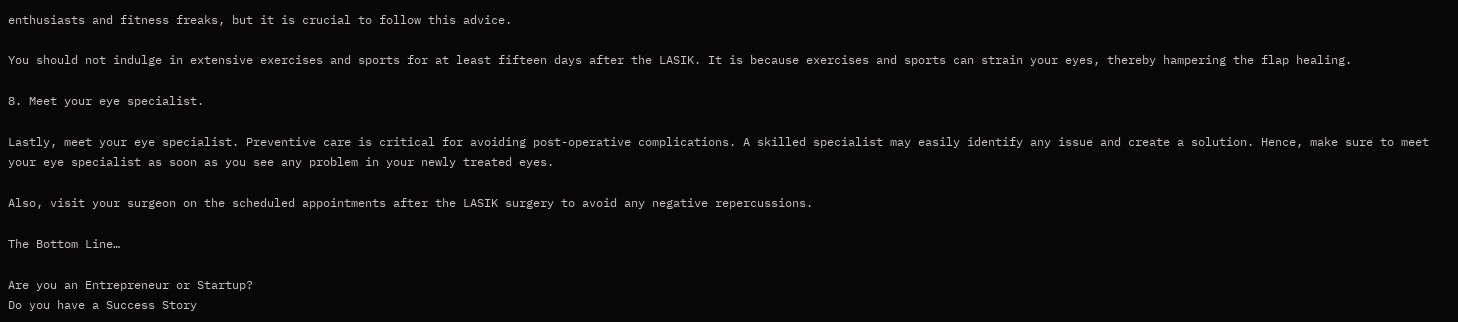enthusiasts and fitness freaks, but it is crucial to follow this advice.

You should not indulge in extensive exercises and sports for at least fifteen days after the LASIK. It is because exercises and sports can strain your eyes, thereby hampering the flap healing.

8. Meet your eye specialist.

Lastly, meet your eye specialist. Preventive care is critical for avoiding post-operative complications. A skilled specialist may easily identify any issue and create a solution. Hence, make sure to meet your eye specialist as soon as you see any problem in your newly treated eyes.

Also, visit your surgeon on the scheduled appointments after the LASIK surgery to avoid any negative repercussions.

The Bottom Line…

Are you an Entrepreneur or Startup?
Do you have a Success Story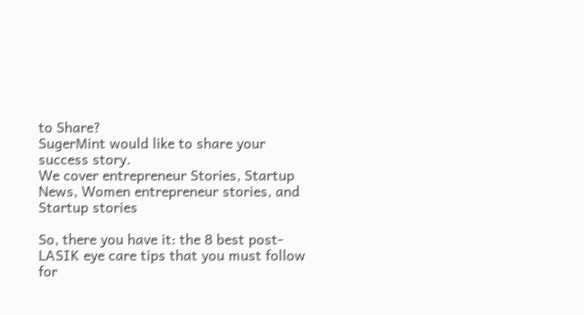to Share?
SugerMint would like to share your success story.
We cover entrepreneur Stories, Startup News, Women entrepreneur stories, and Startup stories

So, there you have it: the 8 best post-LASIK eye care tips that you must follow for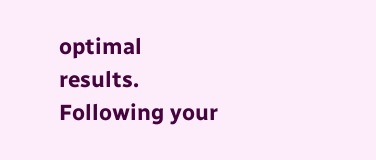optimal results. Following your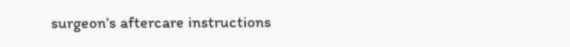surgeon’s aftercare instructions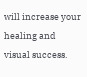will increase your healing and visual success.